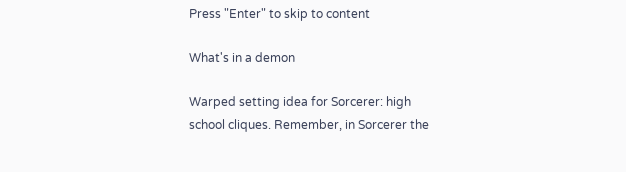Press "Enter" to skip to content

What's in a demon

Warped setting idea for Sorcerer: high school cliques. Remember, in Sorcerer the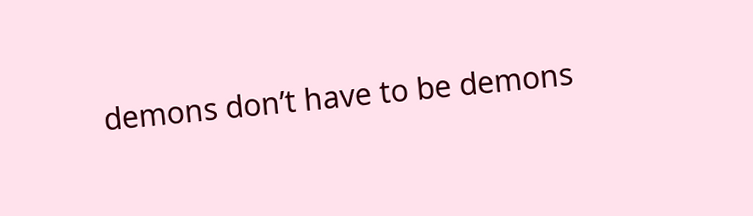demons don’t have to be demons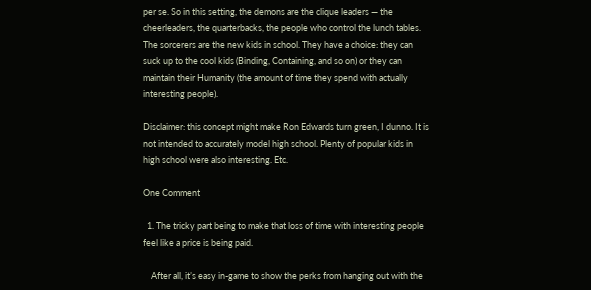per se. So in this setting, the demons are the clique leaders — the cheerleaders, the quarterbacks, the people who control the lunch tables. The sorcerers are the new kids in school. They have a choice: they can suck up to the cool kids (Binding, Containing, and so on) or they can maintain their Humanity (the amount of time they spend with actually interesting people).

Disclaimer: this concept might make Ron Edwards turn green, I dunno. It is not intended to accurately model high school. Plenty of popular kids in high school were also interesting. Etc.

One Comment

  1. The tricky part being to make that loss of time with interesting people feel like a price is being paid.

    After all, it’s easy in-game to show the perks from hanging out with the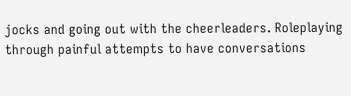jocks and going out with the cheerleaders. Roleplaying through painful attempts to have conversations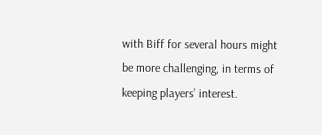with Biff for several hours might be more challenging, in terms of keeping players’ interest.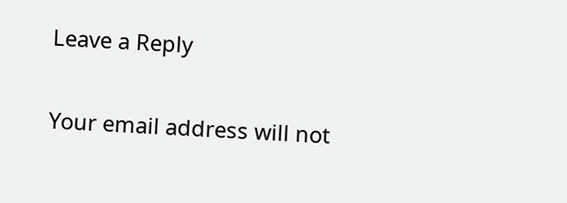Leave a Reply

Your email address will not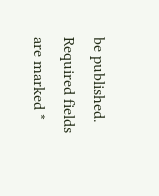be published. Required fields are marked *